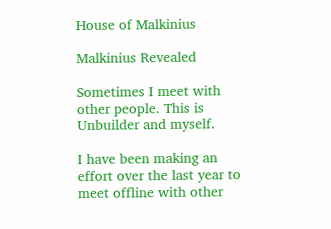House of Malkinius

Malkinius Revealed

Sometimes I meet with other people. This is Unbuilder and myself.

I have been making an effort over the last year to meet offline with other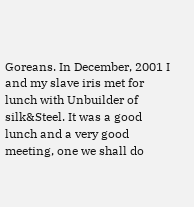Goreans. In December, 2001 I and my slave iris met for lunch with Unbuilder of silk&Steel. It was a good lunch and a very good meeting, one we shall do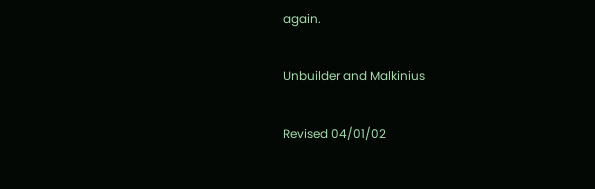again.

Unbuilder and Malkinius

Revised 04/01/02